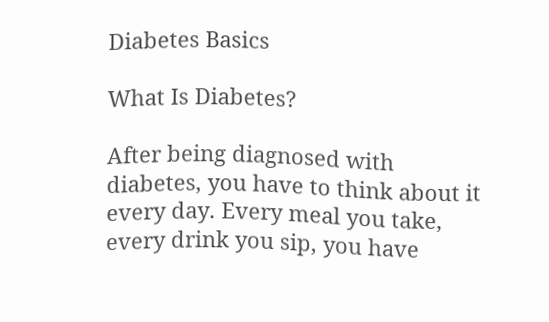Diabetes Basics

What Is Diabetes?

After being diagnosed with diabetes, you have to think about it every day. Every meal you take, every drink you sip, you have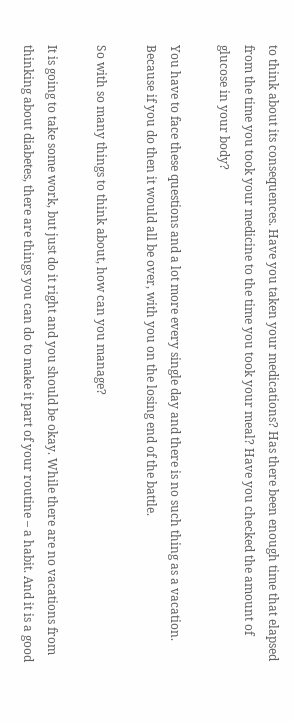to think about its consequences. Have you taken your medications? Has there been enough time that elapsed from the time you took your medicine to the time you took your meal? Have you checked the amount of glucose in your body?

You have to face these questions and a lot more every single day and there is no such thing as a vacation. Because if you do then it would all be over, with you on the losing end of the battle.

So with so many things to think about, how can you manage?

It is going to take some work, but just do it right and you should be okay. While there are no vacations from thinking about diabetes, there are things you can do to make it part of your routine – a habit. And it is a good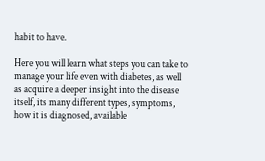habit to have.

Here you will learn what steps you can take to manage your life even with diabetes, as well as acquire a deeper insight into the disease itself, its many different types, symptoms, how it is diagnosed, available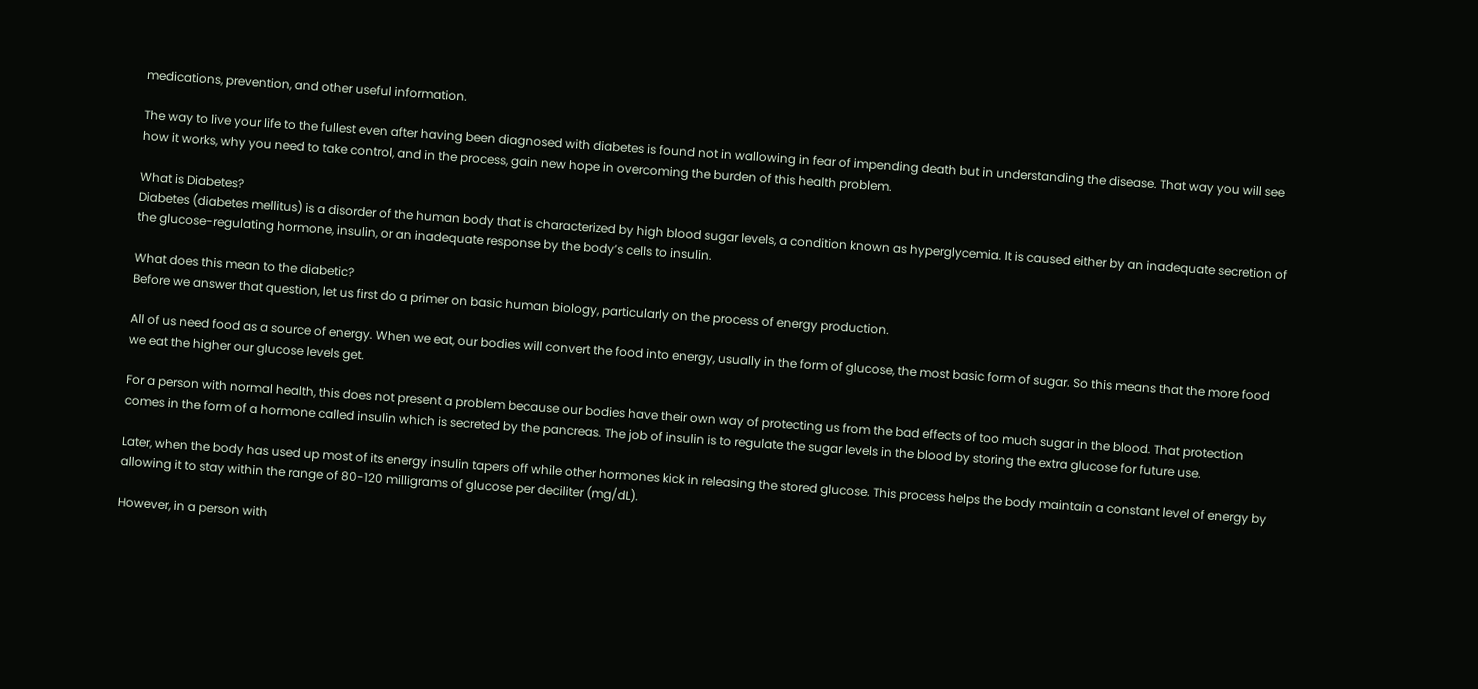medications, prevention, and other useful information.

The way to live your life to the fullest even after having been diagnosed with diabetes is found not in wallowing in fear of impending death but in understanding the disease. That way you will see how it works, why you need to take control, and in the process, gain new hope in overcoming the burden of this health problem.

What is Diabetes?
Diabetes (diabetes mellitus) is a disorder of the human body that is characterized by high blood sugar levels, a condition known as hyperglycemia. It is caused either by an inadequate secretion of the glucose-regulating hormone, insulin, or an inadequate response by the body’s cells to insulin.

What does this mean to the diabetic?
Before we answer that question, let us first do a primer on basic human biology, particularly on the process of energy production.

All of us need food as a source of energy. When we eat, our bodies will convert the food into energy, usually in the form of glucose, the most basic form of sugar. So this means that the more food we eat the higher our glucose levels get.

For a person with normal health, this does not present a problem because our bodies have their own way of protecting us from the bad effects of too much sugar in the blood. That protection comes in the form of a hormone called insulin which is secreted by the pancreas. The job of insulin is to regulate the sugar levels in the blood by storing the extra glucose for future use.

Later, when the body has used up most of its energy insulin tapers off while other hormones kick in releasing the stored glucose. This process helps the body maintain a constant level of energy by allowing it to stay within the range of 80-120 milligrams of glucose per deciliter (mg/dL).

However, in a person with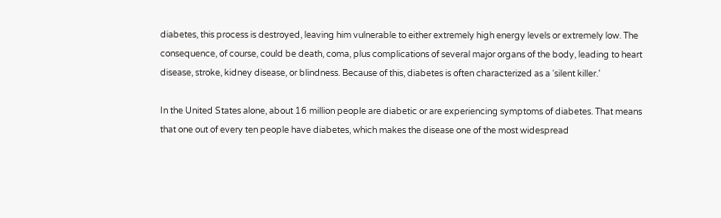diabetes, this process is destroyed, leaving him vulnerable to either extremely high energy levels or extremely low. The consequence, of course, could be death, coma, plus complications of several major organs of the body, leading to heart disease, stroke, kidney disease, or blindness. Because of this, diabetes is often characterized as a ‘silent killer.’

In the United States alone, about 16 million people are diabetic or are experiencing symptoms of diabetes. That means that one out of every ten people have diabetes, which makes the disease one of the most widespread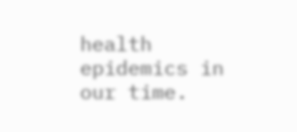health epidemics in our time.